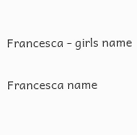Francesca - girls name

Francesca name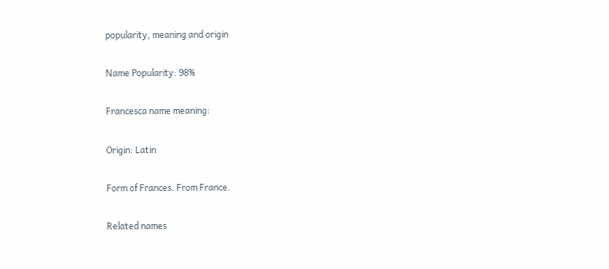popularity, meaning and origin

Name Popularity: 98%

Francesca name meaning:

Origin: Latin

Form of Frances. From France.

Related names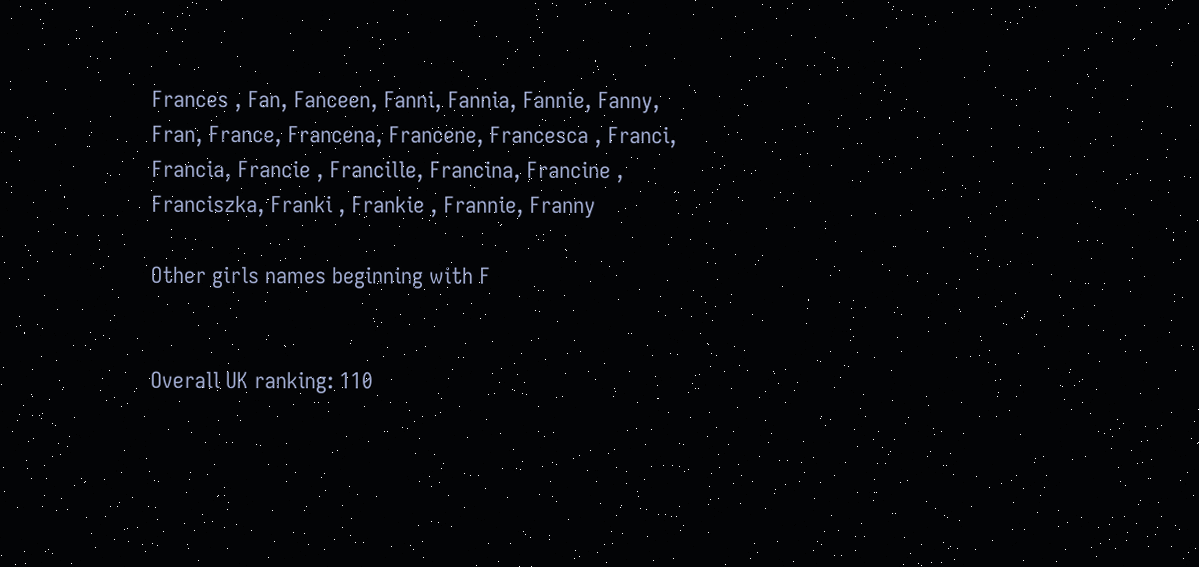Frances , Fan, Fanceen, Fanni, Fannia, Fannie, Fanny, Fran, France, Francena, Francene, Francesca , Franci, Francia, Francie , Francille, Francina, Francine , Franciszka, Franki , Frankie , Frannie, Franny

Other girls names beginning with F


Overall UK ranking: 110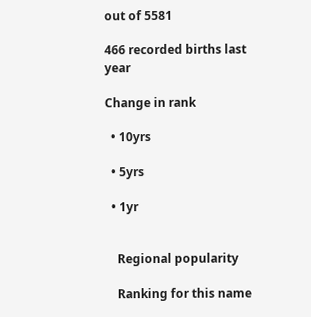out of 5581

466 recorded births last year

Change in rank

  • 10yrs

  • 5yrs

  • 1yr


    Regional popularity

    Ranking for this name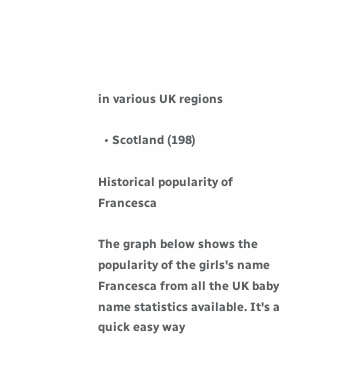in various UK regions

  • Scotland (198)

Historical popularity of Francesca

The graph below shows the popularity of the girls's name Francesca from all the UK baby name statistics available. It's a quick easy way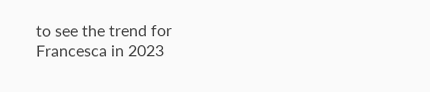to see the trend for Francesca in 2023